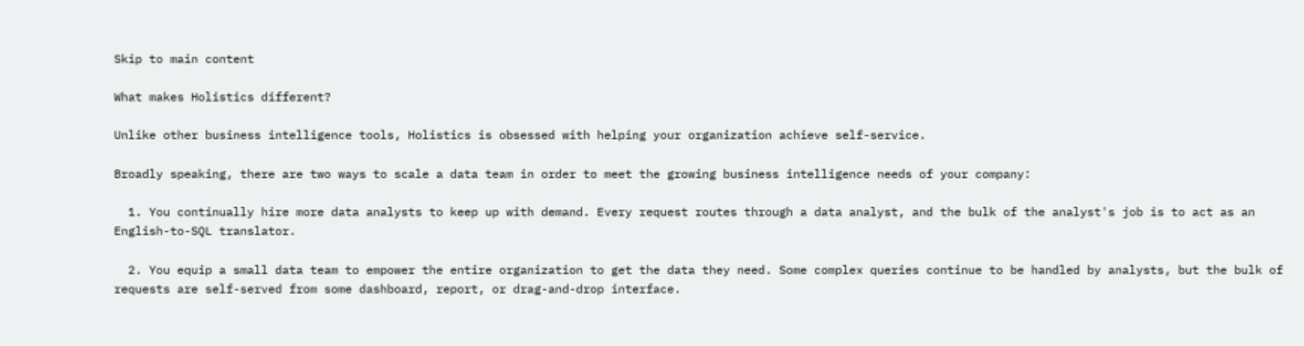Skip to main content

What makes Holistics different?

Unlike other business intelligence tools, Holistics is obsessed with helping your organization achieve self-service.

Broadly speaking, there are two ways to scale a data team in order to meet the growing business intelligence needs of your company:

  1. You continually hire more data analysts to keep up with demand. Every request routes through a data analyst, and the bulk of the analyst's job is to act as an English-to-SQL translator.

  2. You equip a small data team to empower the entire organization to get the data they need. Some complex queries continue to be handled by analysts, but the bulk of requests are self-served from some dashboard, report, or drag-and-drop interface.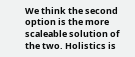We think the second option is the more scaleable solution of the two. Holistics is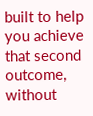built to help you achieve that second outcome, without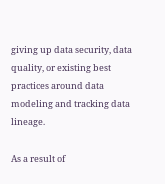giving up data security, data quality, or existing best practices around data modeling and tracking data lineage.

As a result of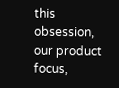this obsession, our product focus,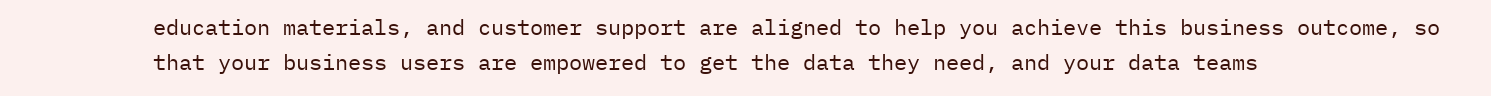education materials, and customer support are aligned to help you achieve this business outcome, so that your business users are empowered to get the data they need, and your data teams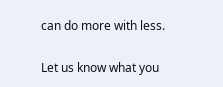can do more with less.

Let us know what you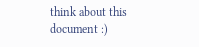think about this document :)